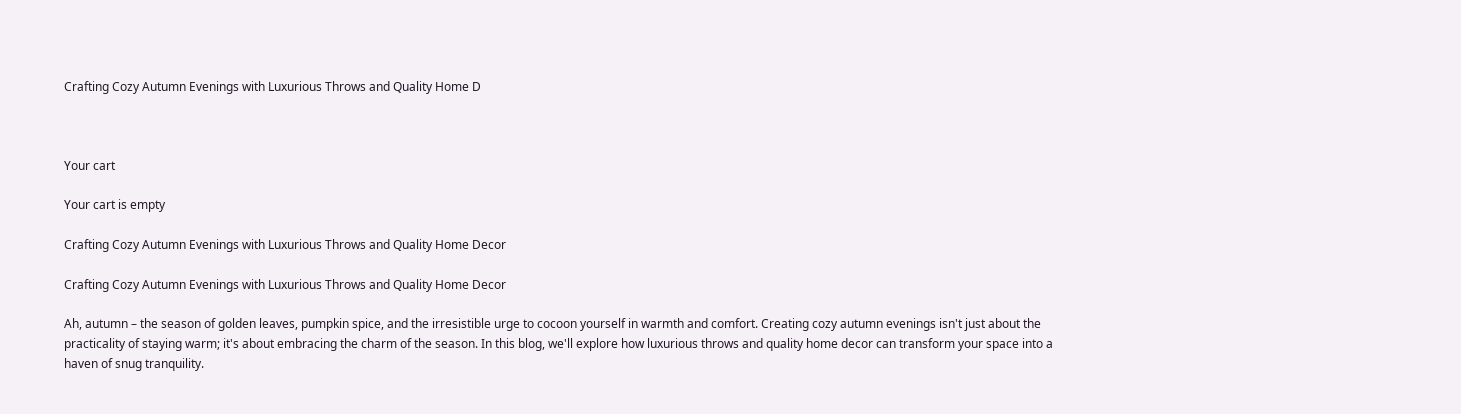Crafting Cozy Autumn Evenings with Luxurious Throws and Quality Home D



Your cart

Your cart is empty

Crafting Cozy Autumn Evenings with Luxurious Throws and Quality Home Decor

Crafting Cozy Autumn Evenings with Luxurious Throws and Quality Home Decor

Ah, autumn – the season of golden leaves, pumpkin spice, and the irresistible urge to cocoon yourself in warmth and comfort. Creating cozy autumn evenings isn't just about the practicality of staying warm; it's about embracing the charm of the season. In this blog, we'll explore how luxurious throws and quality home decor can transform your space into a haven of snug tranquility.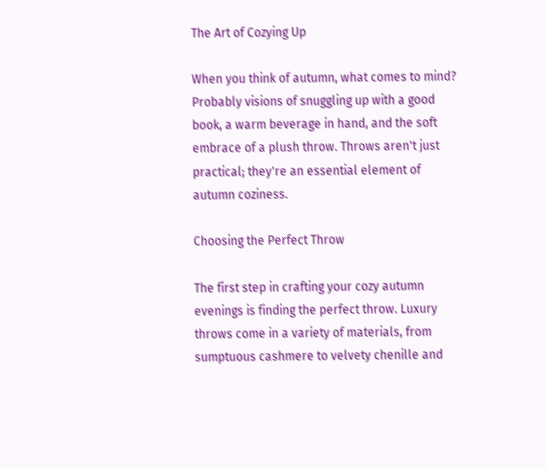The Art of Cozying Up

When you think of autumn, what comes to mind? Probably visions of snuggling up with a good book, a warm beverage in hand, and the soft embrace of a plush throw. Throws aren't just practical; they're an essential element of autumn coziness.

Choosing the Perfect Throw

The first step in crafting your cozy autumn evenings is finding the perfect throw. Luxury throws come in a variety of materials, from sumptuous cashmere to velvety chenille and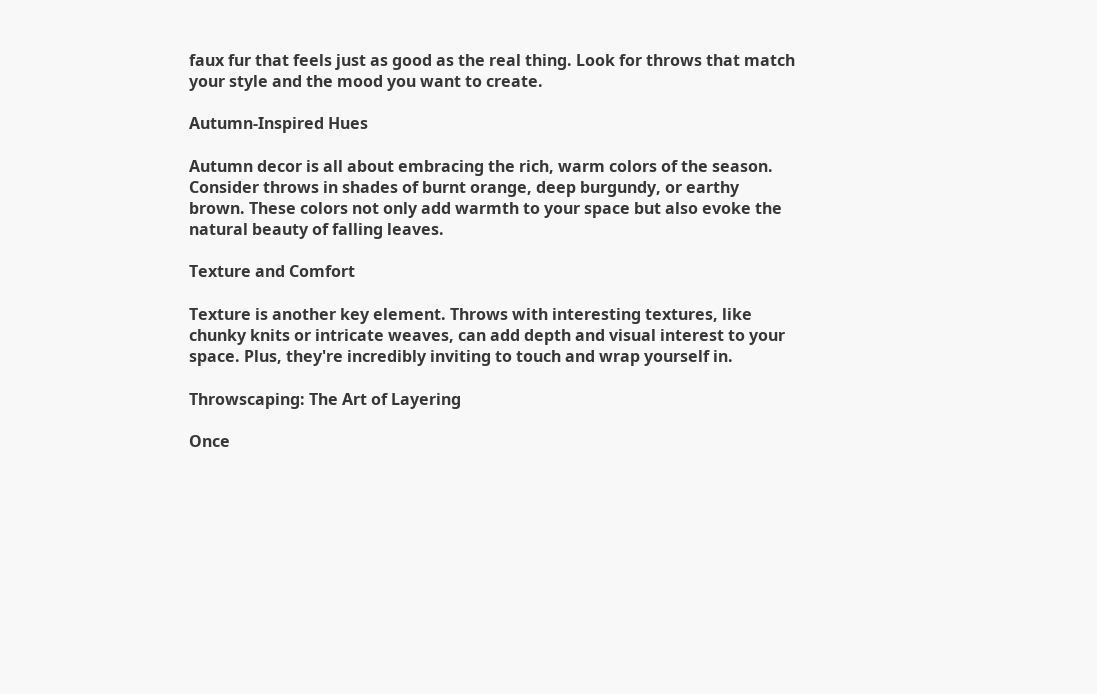faux fur that feels just as good as the real thing. Look for throws that match your style and the mood you want to create.

Autumn-Inspired Hues

Autumn decor is all about embracing the rich, warm colors of the season. Consider throws in shades of burnt orange, deep burgundy, or earthy brown. These colors not only add warmth to your space but also evoke the natural beauty of falling leaves.

Texture and Comfort

Texture is another key element. Throws with interesting textures, like chunky knits or intricate weaves, can add depth and visual interest to your space. Plus, they're incredibly inviting to touch and wrap yourself in.

Throwscaping: The Art of Layering

Once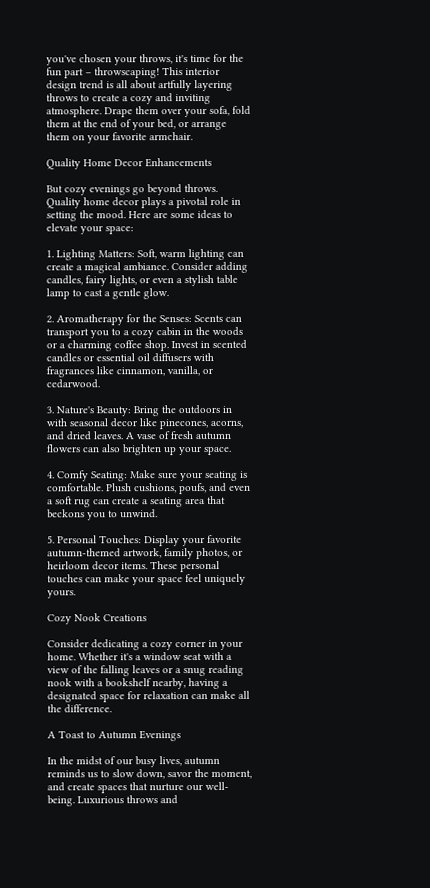you've chosen your throws, it's time for the fun part – throwscaping! This interior design trend is all about artfully layering throws to create a cozy and inviting atmosphere. Drape them over your sofa, fold them at the end of your bed, or arrange them on your favorite armchair.

Quality Home Decor Enhancements

But cozy evenings go beyond throws. Quality home decor plays a pivotal role in setting the mood. Here are some ideas to elevate your space:

1. Lighting Matters: Soft, warm lighting can create a magical ambiance. Consider adding candles, fairy lights, or even a stylish table lamp to cast a gentle glow.

2. Aromatherapy for the Senses: Scents can transport you to a cozy cabin in the woods or a charming coffee shop. Invest in scented candles or essential oil diffusers with fragrances like cinnamon, vanilla, or cedarwood.

3. Nature's Beauty: Bring the outdoors in with seasonal decor like pinecones, acorns, and dried leaves. A vase of fresh autumn flowers can also brighten up your space.

4. Comfy Seating: Make sure your seating is comfortable. Plush cushions, poufs, and even a soft rug can create a seating area that beckons you to unwind.

5. Personal Touches: Display your favorite autumn-themed artwork, family photos, or heirloom decor items. These personal touches can make your space feel uniquely yours.

Cozy Nook Creations

Consider dedicating a cozy corner in your home. Whether it's a window seat with a view of the falling leaves or a snug reading nook with a bookshelf nearby, having a designated space for relaxation can make all the difference.

A Toast to Autumn Evenings

In the midst of our busy lives, autumn reminds us to slow down, savor the moment, and create spaces that nurture our well-being. Luxurious throws and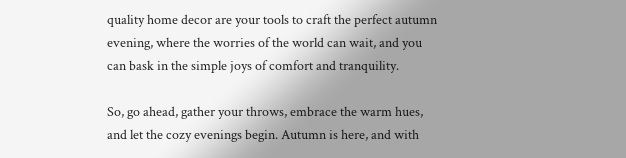quality home decor are your tools to craft the perfect autumn evening, where the worries of the world can wait, and you can bask in the simple joys of comfort and tranquility.

So, go ahead, gather your throws, embrace the warm hues, and let the cozy evenings begin. Autumn is here, and with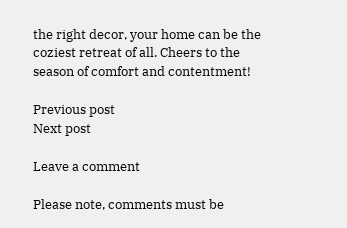the right decor, your home can be the coziest retreat of all. Cheers to the season of comfort and contentment!

Previous post
Next post

Leave a comment

Please note, comments must be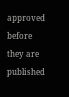approved before they are published